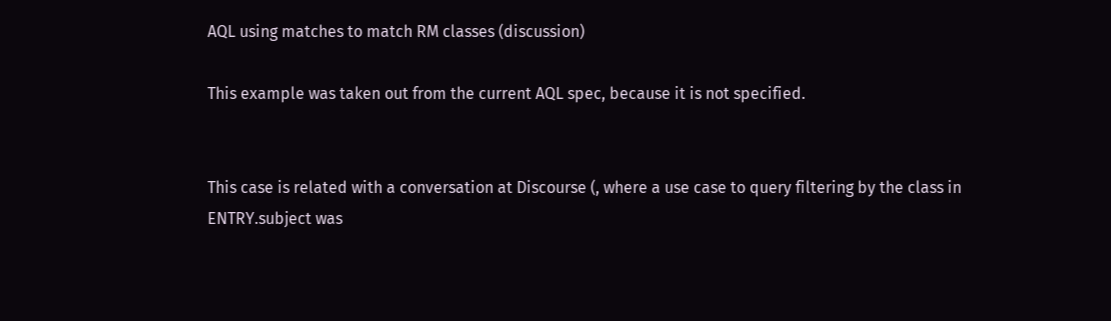AQL using matches to match RM classes (discussion)

This example was taken out from the current AQL spec, because it is not specified.


This case is related with a conversation at Discourse (, where a use case to query filtering by the class in ENTRY.subject was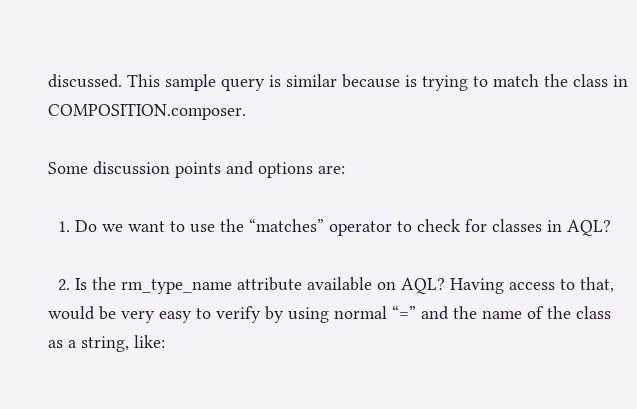discussed. This sample query is similar because is trying to match the class in COMPOSITION.composer.

Some discussion points and options are:

  1. Do we want to use the “matches” operator to check for classes in AQL?

  2. Is the rm_type_name attribute available on AQL? Having access to that, would be very easy to verify by using normal “=” and the name of the class as a string, like: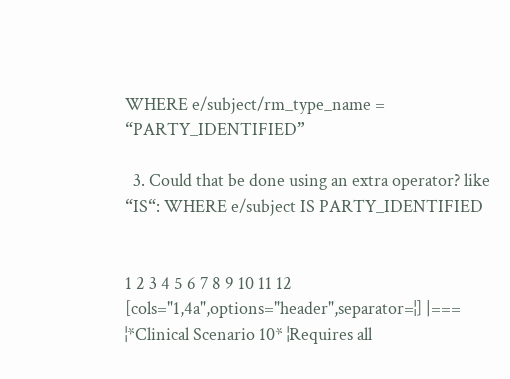WHERE e/subject/rm_type_name = “PARTY_IDENTIFIED”

  3. Could that be done using an extra operator? like “IS“: WHERE e/subject IS PARTY_IDENTIFIED


1 2 3 4 5 6 7 8 9 10 11 12 [cols="1,4a",options="header",separator=¦] |=== ¦*Clinical Scenario 10* ¦Requires all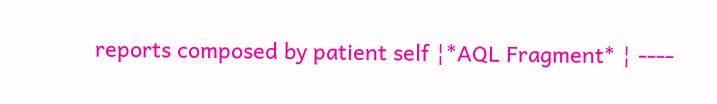reports composed by patient self ¦*AQL Fragment* ¦ ----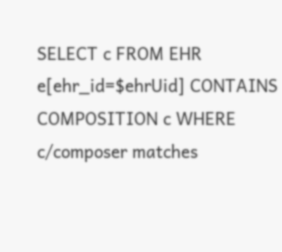SELECT c FROM EHR e[ehr_id=$ehrUid] CONTAINS COMPOSITION c WHERE c/composer matches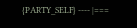{PARTY_SELF} ---- |===